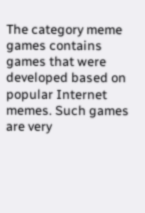The category meme games contains games that were developed based on popular Internet memes. Such games are very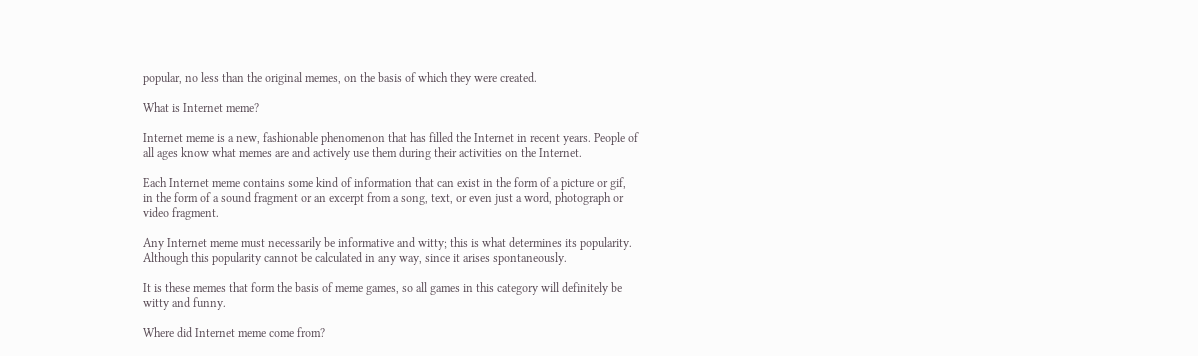popular, no less than the original memes, on the basis of which they were created.

What is Internet meme?

Internet meme is a new, fashionable phenomenon that has filled the Internet in recent years. People of all ages know what memes are and actively use them during their activities on the Internet.

Each Internet meme contains some kind of information that can exist in the form of a picture or gif, in the form of a sound fragment or an excerpt from a song, text, or even just a word, photograph or video fragment.

Any Internet meme must necessarily be informative and witty; this is what determines its popularity. Although this popularity cannot be calculated in any way, since it arises spontaneously.

It is these memes that form the basis of meme games, so all games in this category will definitely be witty and funny.

Where did Internet meme come from?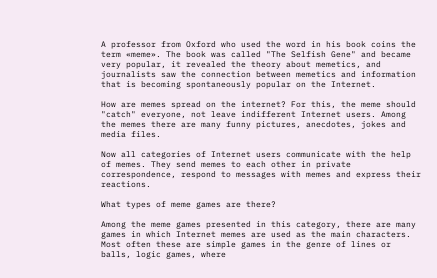A professor from Oxford who used the word in his book coins the term «meme». The book was called "The Selfish Gene" and became very popular, it revealed the theory about memetics, and journalists saw the connection between memetics and information that is becoming spontaneously popular on the Internet.

How are memes spread on the internet? For this, the meme should "catch" everyone, not leave indifferent Internet users. Among the memes there are many funny pictures, anecdotes, jokes and media files.

Now all categories of Internet users communicate with the help of memes. They send memes to each other in private correspondence, respond to messages with memes and express their reactions.

What types of meme games are there?

Among the meme games presented in this category, there are many games in which Internet memes are used as the main characters. Most often these are simple games in the genre of lines or balls, logic games, where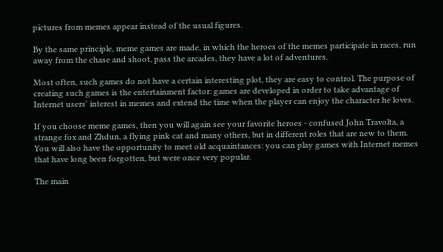pictures from memes appear instead of the usual figures.

By the same principle, meme games are made, in which the heroes of the memes participate in races, run away from the chase and shoot, pass the arcades, they have a lot of adventures.

Most often, such games do not have a certain interesting plot, they are easy to control. The purpose of creating such games is the entertainment factor: games are developed in order to take advantage of Internet users' interest in memes and extend the time when the player can enjoy the character he loves.

If you choose meme games, then you will again see your favorite heroes - confused John Travolta, a strange fox and Zhdun, a flying pink cat and many others, but in different roles that are new to them. You will also have the opportunity to meet old acquaintances: you can play games with Internet memes that have long been forgotten, but were once very popular.

The main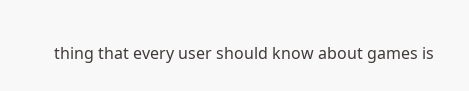thing that every user should know about games is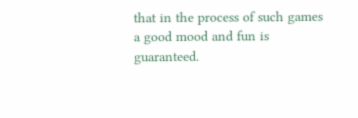that in the process of such games a good mood and fun is guaranteed.